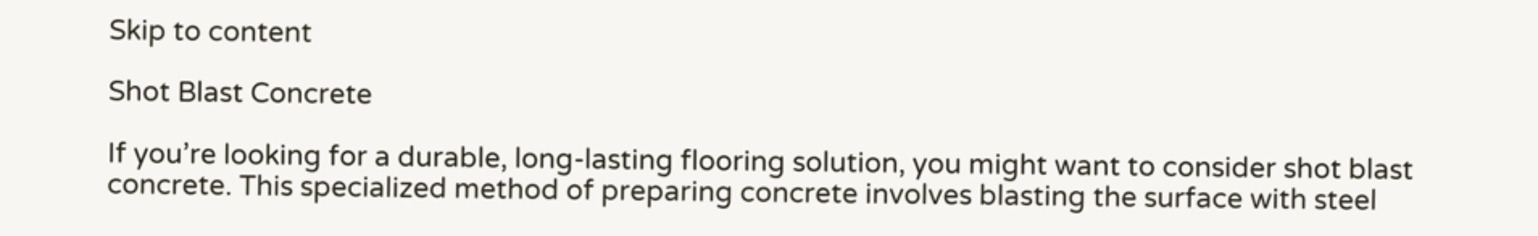Skip to content

Shot Blast Concrete

If you’re looking for a durable, long-lasting flooring solution, you might want to consider shot blast concrete. This specialized method of preparing concrete involves blasting the surface with steel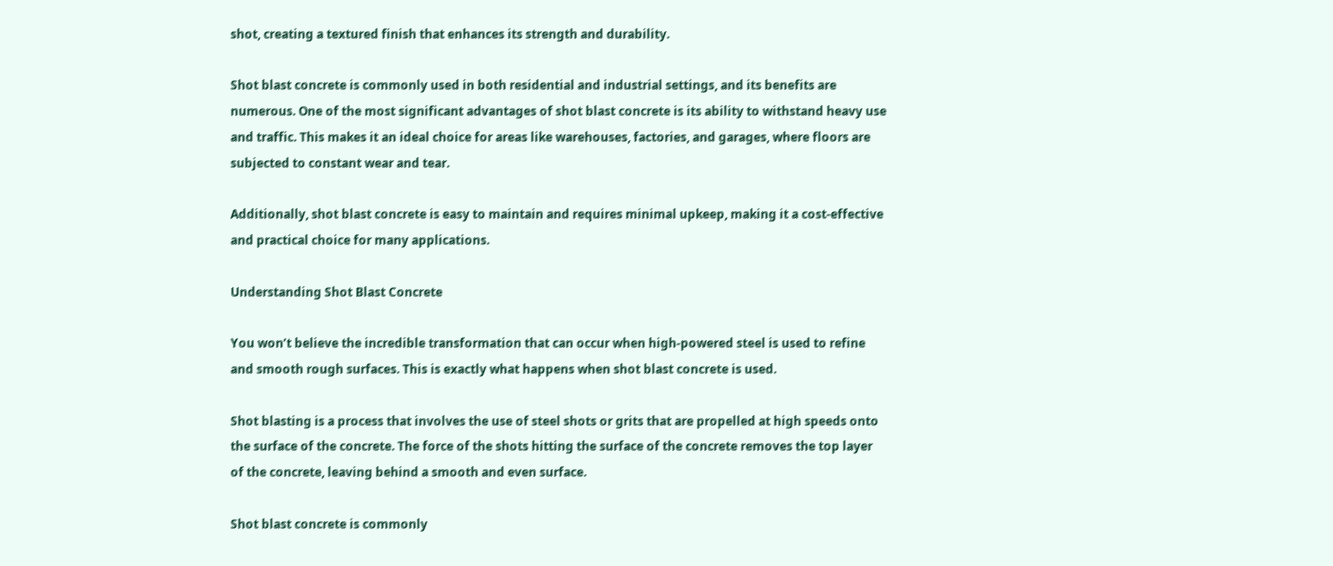shot, creating a textured finish that enhances its strength and durability.

Shot blast concrete is commonly used in both residential and industrial settings, and its benefits are numerous. One of the most significant advantages of shot blast concrete is its ability to withstand heavy use and traffic. This makes it an ideal choice for areas like warehouses, factories, and garages, where floors are subjected to constant wear and tear.

Additionally, shot blast concrete is easy to maintain and requires minimal upkeep, making it a cost-effective and practical choice for many applications.

Understanding Shot Blast Concrete

You won’t believe the incredible transformation that can occur when high-powered steel is used to refine and smooth rough surfaces. This is exactly what happens when shot blast concrete is used.

Shot blasting is a process that involves the use of steel shots or grits that are propelled at high speeds onto the surface of the concrete. The force of the shots hitting the surface of the concrete removes the top layer of the concrete, leaving behind a smooth and even surface.

Shot blast concrete is commonly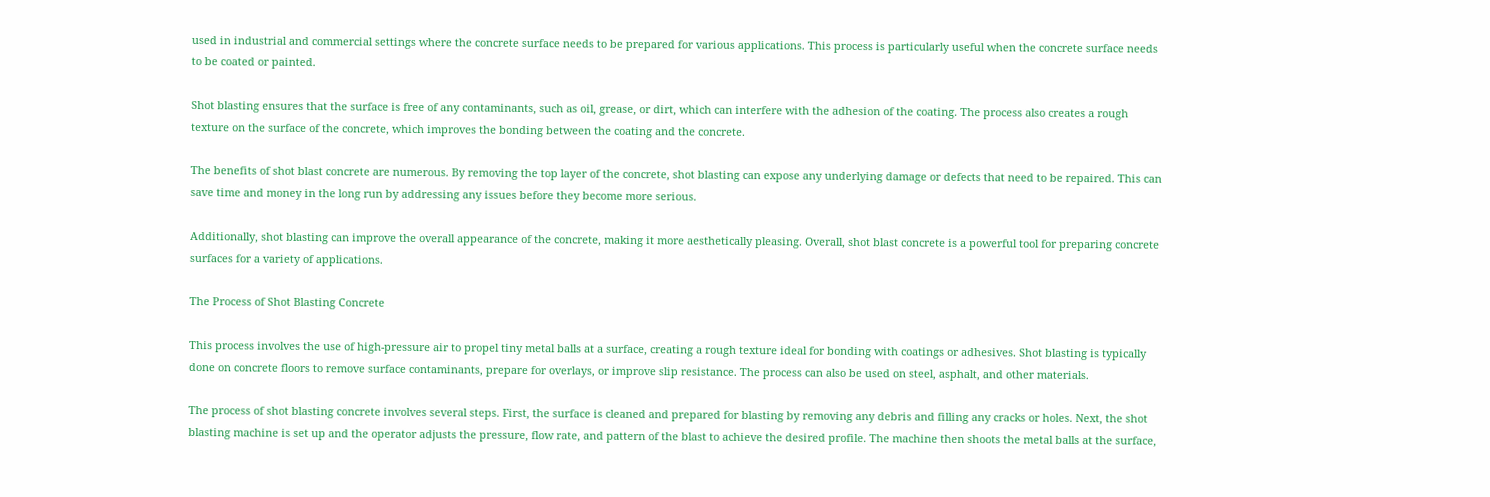used in industrial and commercial settings where the concrete surface needs to be prepared for various applications. This process is particularly useful when the concrete surface needs to be coated or painted.

Shot blasting ensures that the surface is free of any contaminants, such as oil, grease, or dirt, which can interfere with the adhesion of the coating. The process also creates a rough texture on the surface of the concrete, which improves the bonding between the coating and the concrete.

The benefits of shot blast concrete are numerous. By removing the top layer of the concrete, shot blasting can expose any underlying damage or defects that need to be repaired. This can save time and money in the long run by addressing any issues before they become more serious.

Additionally, shot blasting can improve the overall appearance of the concrete, making it more aesthetically pleasing. Overall, shot blast concrete is a powerful tool for preparing concrete surfaces for a variety of applications.

The Process of Shot Blasting Concrete

This process involves the use of high-pressure air to propel tiny metal balls at a surface, creating a rough texture ideal for bonding with coatings or adhesives. Shot blasting is typically done on concrete floors to remove surface contaminants, prepare for overlays, or improve slip resistance. The process can also be used on steel, asphalt, and other materials.

The process of shot blasting concrete involves several steps. First, the surface is cleaned and prepared for blasting by removing any debris and filling any cracks or holes. Next, the shot blasting machine is set up and the operator adjusts the pressure, flow rate, and pattern of the blast to achieve the desired profile. The machine then shoots the metal balls at the surface,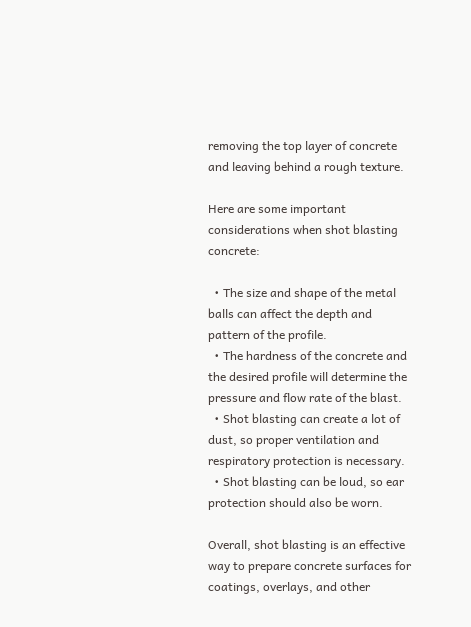removing the top layer of concrete and leaving behind a rough texture.

Here are some important considerations when shot blasting concrete:

  • The size and shape of the metal balls can affect the depth and pattern of the profile.
  • The hardness of the concrete and the desired profile will determine the pressure and flow rate of the blast.
  • Shot blasting can create a lot of dust, so proper ventilation and respiratory protection is necessary.
  • Shot blasting can be loud, so ear protection should also be worn.

Overall, shot blasting is an effective way to prepare concrete surfaces for coatings, overlays, and other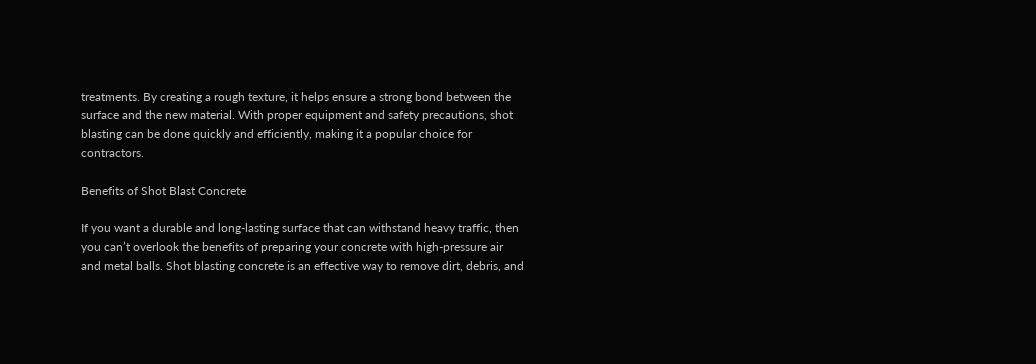treatments. By creating a rough texture, it helps ensure a strong bond between the surface and the new material. With proper equipment and safety precautions, shot blasting can be done quickly and efficiently, making it a popular choice for contractors.

Benefits of Shot Blast Concrete

If you want a durable and long-lasting surface that can withstand heavy traffic, then you can’t overlook the benefits of preparing your concrete with high-pressure air and metal balls. Shot blasting concrete is an effective way to remove dirt, debris, and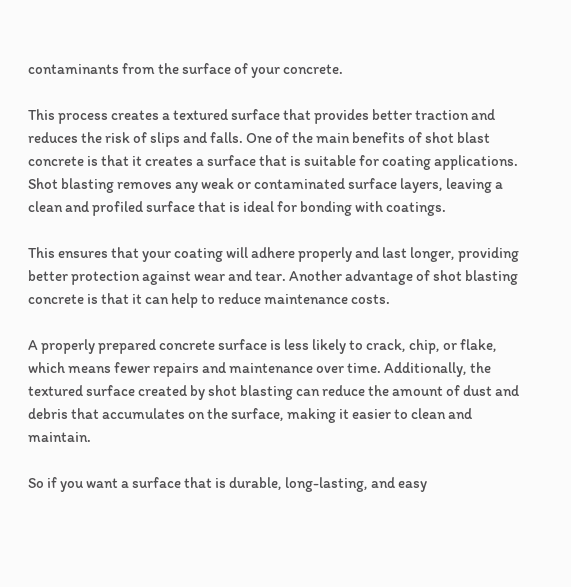contaminants from the surface of your concrete.

This process creates a textured surface that provides better traction and reduces the risk of slips and falls. One of the main benefits of shot blast concrete is that it creates a surface that is suitable for coating applications. Shot blasting removes any weak or contaminated surface layers, leaving a clean and profiled surface that is ideal for bonding with coatings.

This ensures that your coating will adhere properly and last longer, providing better protection against wear and tear. Another advantage of shot blasting concrete is that it can help to reduce maintenance costs.

A properly prepared concrete surface is less likely to crack, chip, or flake, which means fewer repairs and maintenance over time. Additionally, the textured surface created by shot blasting can reduce the amount of dust and debris that accumulates on the surface, making it easier to clean and maintain.

So if you want a surface that is durable, long-lasting, and easy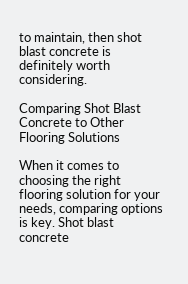to maintain, then shot blast concrete is definitely worth considering.

Comparing Shot Blast Concrete to Other Flooring Solutions

When it comes to choosing the right flooring solution for your needs, comparing options is key. Shot blast concrete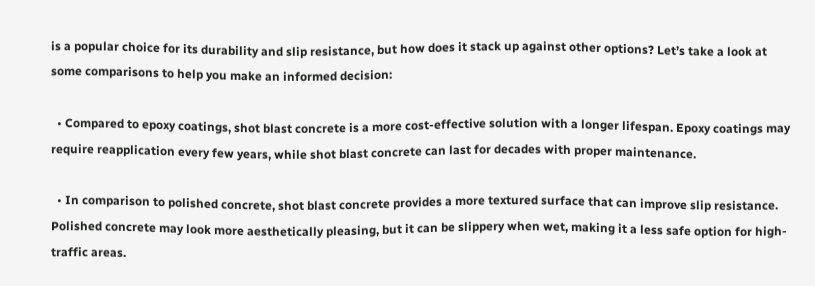is a popular choice for its durability and slip resistance, but how does it stack up against other options? Let’s take a look at some comparisons to help you make an informed decision:

  • Compared to epoxy coatings, shot blast concrete is a more cost-effective solution with a longer lifespan. Epoxy coatings may require reapplication every few years, while shot blast concrete can last for decades with proper maintenance.

  • In comparison to polished concrete, shot blast concrete provides a more textured surface that can improve slip resistance. Polished concrete may look more aesthetically pleasing, but it can be slippery when wet, making it a less safe option for high-traffic areas.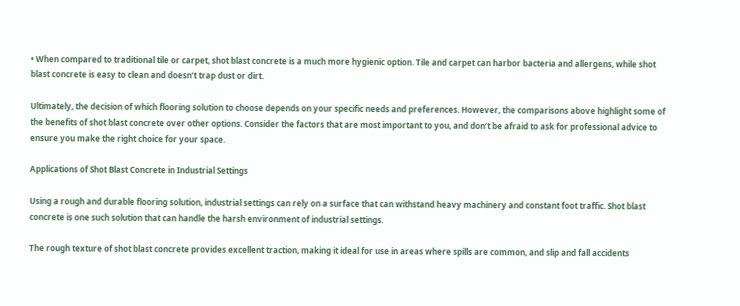• When compared to traditional tile or carpet, shot blast concrete is a much more hygienic option. Tile and carpet can harbor bacteria and allergens, while shot blast concrete is easy to clean and doesn’t trap dust or dirt.

Ultimately, the decision of which flooring solution to choose depends on your specific needs and preferences. However, the comparisons above highlight some of the benefits of shot blast concrete over other options. Consider the factors that are most important to you, and don’t be afraid to ask for professional advice to ensure you make the right choice for your space.

Applications of Shot Blast Concrete in Industrial Settings

Using a rough and durable flooring solution, industrial settings can rely on a surface that can withstand heavy machinery and constant foot traffic. Shot blast concrete is one such solution that can handle the harsh environment of industrial settings.

The rough texture of shot blast concrete provides excellent traction, making it ideal for use in areas where spills are common, and slip and fall accidents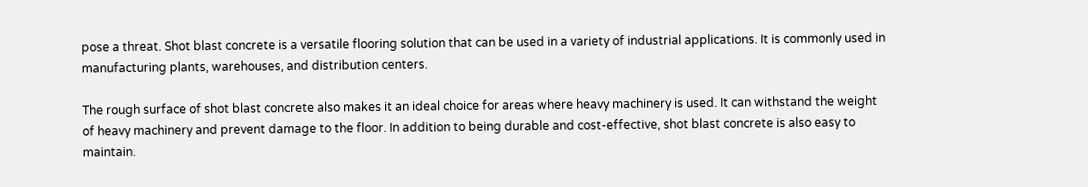pose a threat. Shot blast concrete is a versatile flooring solution that can be used in a variety of industrial applications. It is commonly used in manufacturing plants, warehouses, and distribution centers.

The rough surface of shot blast concrete also makes it an ideal choice for areas where heavy machinery is used. It can withstand the weight of heavy machinery and prevent damage to the floor. In addition to being durable and cost-effective, shot blast concrete is also easy to maintain.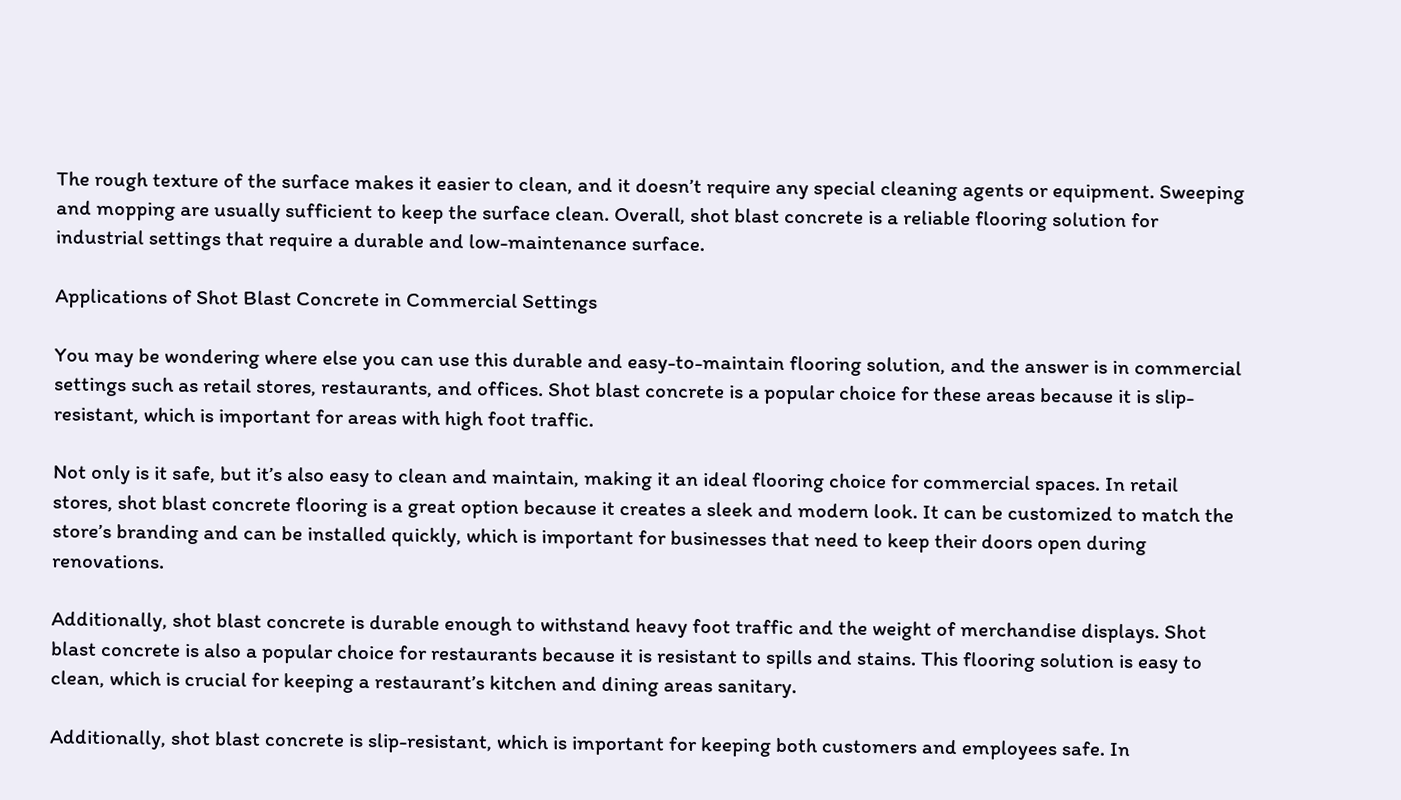The rough texture of the surface makes it easier to clean, and it doesn’t require any special cleaning agents or equipment. Sweeping and mopping are usually sufficient to keep the surface clean. Overall, shot blast concrete is a reliable flooring solution for industrial settings that require a durable and low-maintenance surface.

Applications of Shot Blast Concrete in Commercial Settings

You may be wondering where else you can use this durable and easy-to-maintain flooring solution, and the answer is in commercial settings such as retail stores, restaurants, and offices. Shot blast concrete is a popular choice for these areas because it is slip-resistant, which is important for areas with high foot traffic.

Not only is it safe, but it’s also easy to clean and maintain, making it an ideal flooring choice for commercial spaces. In retail stores, shot blast concrete flooring is a great option because it creates a sleek and modern look. It can be customized to match the store’s branding and can be installed quickly, which is important for businesses that need to keep their doors open during renovations.

Additionally, shot blast concrete is durable enough to withstand heavy foot traffic and the weight of merchandise displays. Shot blast concrete is also a popular choice for restaurants because it is resistant to spills and stains. This flooring solution is easy to clean, which is crucial for keeping a restaurant’s kitchen and dining areas sanitary.

Additionally, shot blast concrete is slip-resistant, which is important for keeping both customers and employees safe. In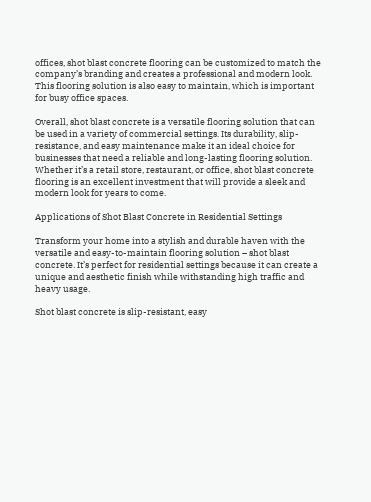offices, shot blast concrete flooring can be customized to match the company’s branding and creates a professional and modern look. This flooring solution is also easy to maintain, which is important for busy office spaces.

Overall, shot blast concrete is a versatile flooring solution that can be used in a variety of commercial settings. Its durability, slip-resistance, and easy maintenance make it an ideal choice for businesses that need a reliable and long-lasting flooring solution. Whether it’s a retail store, restaurant, or office, shot blast concrete flooring is an excellent investment that will provide a sleek and modern look for years to come.

Applications of Shot Blast Concrete in Residential Settings

Transform your home into a stylish and durable haven with the versatile and easy-to-maintain flooring solution – shot blast concrete. It’s perfect for residential settings because it can create a unique and aesthetic finish while withstanding high traffic and heavy usage.

Shot blast concrete is slip-resistant, easy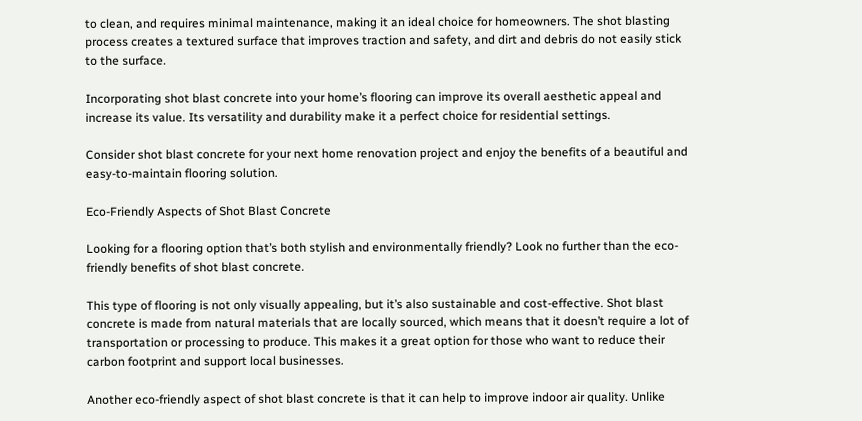to clean, and requires minimal maintenance, making it an ideal choice for homeowners. The shot blasting process creates a textured surface that improves traction and safety, and dirt and debris do not easily stick to the surface.

Incorporating shot blast concrete into your home’s flooring can improve its overall aesthetic appeal and increase its value. Its versatility and durability make it a perfect choice for residential settings.

Consider shot blast concrete for your next home renovation project and enjoy the benefits of a beautiful and easy-to-maintain flooring solution.

Eco-Friendly Aspects of Shot Blast Concrete

Looking for a flooring option that’s both stylish and environmentally friendly? Look no further than the eco-friendly benefits of shot blast concrete.

This type of flooring is not only visually appealing, but it’s also sustainable and cost-effective. Shot blast concrete is made from natural materials that are locally sourced, which means that it doesn’t require a lot of transportation or processing to produce. This makes it a great option for those who want to reduce their carbon footprint and support local businesses.

Another eco-friendly aspect of shot blast concrete is that it can help to improve indoor air quality. Unlike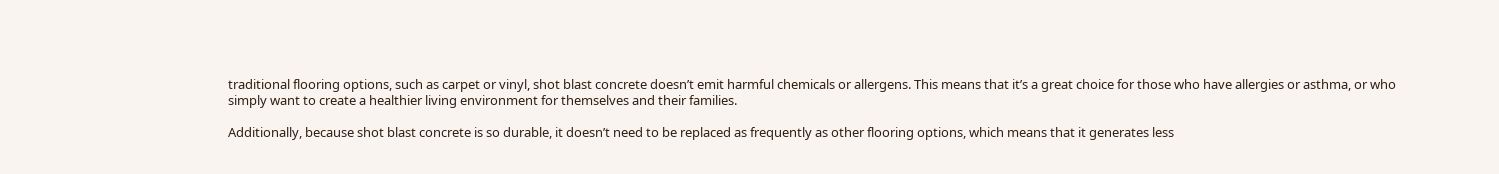traditional flooring options, such as carpet or vinyl, shot blast concrete doesn’t emit harmful chemicals or allergens. This means that it’s a great choice for those who have allergies or asthma, or who simply want to create a healthier living environment for themselves and their families.

Additionally, because shot blast concrete is so durable, it doesn’t need to be replaced as frequently as other flooring options, which means that it generates less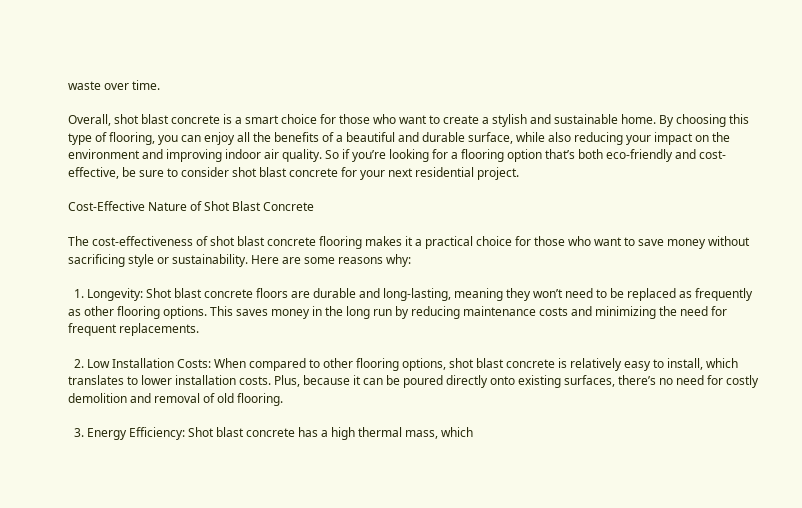waste over time.

Overall, shot blast concrete is a smart choice for those who want to create a stylish and sustainable home. By choosing this type of flooring, you can enjoy all the benefits of a beautiful and durable surface, while also reducing your impact on the environment and improving indoor air quality. So if you’re looking for a flooring option that’s both eco-friendly and cost-effective, be sure to consider shot blast concrete for your next residential project.

Cost-Effective Nature of Shot Blast Concrete

The cost-effectiveness of shot blast concrete flooring makes it a practical choice for those who want to save money without sacrificing style or sustainability. Here are some reasons why:

  1. Longevity: Shot blast concrete floors are durable and long-lasting, meaning they won’t need to be replaced as frequently as other flooring options. This saves money in the long run by reducing maintenance costs and minimizing the need for frequent replacements.

  2. Low Installation Costs: When compared to other flooring options, shot blast concrete is relatively easy to install, which translates to lower installation costs. Plus, because it can be poured directly onto existing surfaces, there’s no need for costly demolition and removal of old flooring.

  3. Energy Efficiency: Shot blast concrete has a high thermal mass, which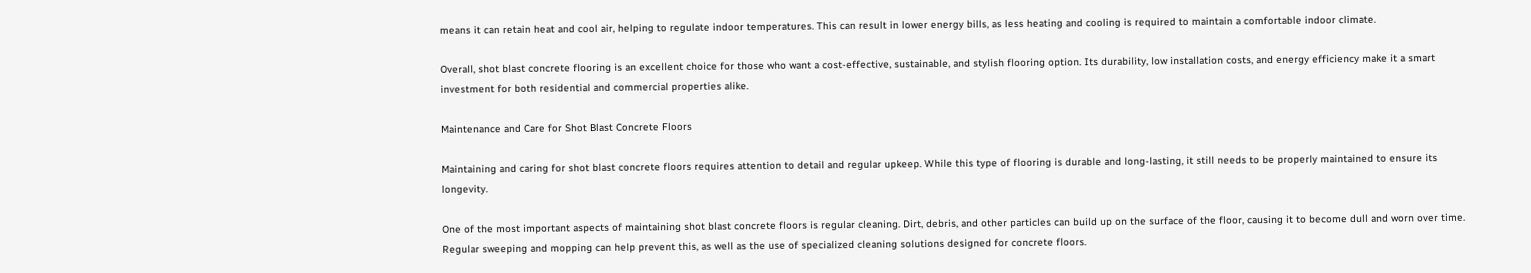means it can retain heat and cool air, helping to regulate indoor temperatures. This can result in lower energy bills, as less heating and cooling is required to maintain a comfortable indoor climate.

Overall, shot blast concrete flooring is an excellent choice for those who want a cost-effective, sustainable, and stylish flooring option. Its durability, low installation costs, and energy efficiency make it a smart investment for both residential and commercial properties alike.

Maintenance and Care for Shot Blast Concrete Floors

Maintaining and caring for shot blast concrete floors requires attention to detail and regular upkeep. While this type of flooring is durable and long-lasting, it still needs to be properly maintained to ensure its longevity.

One of the most important aspects of maintaining shot blast concrete floors is regular cleaning. Dirt, debris, and other particles can build up on the surface of the floor, causing it to become dull and worn over time. Regular sweeping and mopping can help prevent this, as well as the use of specialized cleaning solutions designed for concrete floors.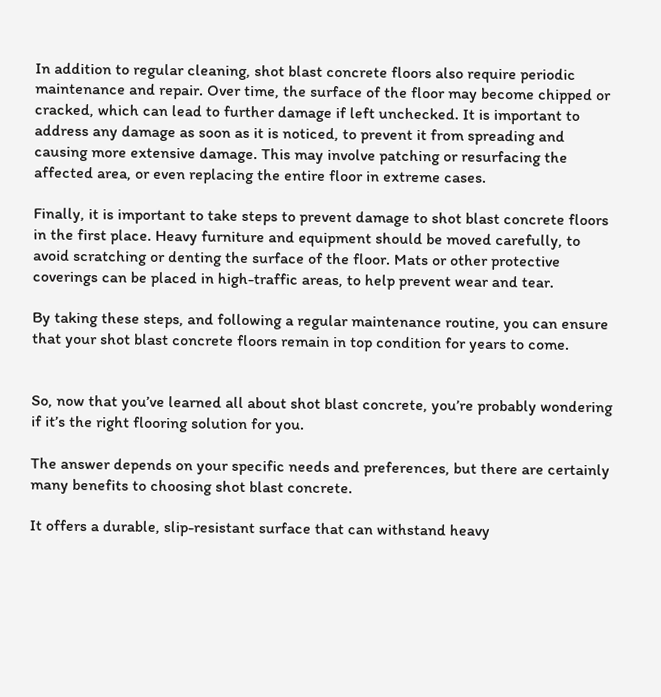In addition to regular cleaning, shot blast concrete floors also require periodic maintenance and repair. Over time, the surface of the floor may become chipped or cracked, which can lead to further damage if left unchecked. It is important to address any damage as soon as it is noticed, to prevent it from spreading and causing more extensive damage. This may involve patching or resurfacing the affected area, or even replacing the entire floor in extreme cases.

Finally, it is important to take steps to prevent damage to shot blast concrete floors in the first place. Heavy furniture and equipment should be moved carefully, to avoid scratching or denting the surface of the floor. Mats or other protective coverings can be placed in high-traffic areas, to help prevent wear and tear.

By taking these steps, and following a regular maintenance routine, you can ensure that your shot blast concrete floors remain in top condition for years to come.


So, now that you’ve learned all about shot blast concrete, you’re probably wondering if it’s the right flooring solution for you.

The answer depends on your specific needs and preferences, but there are certainly many benefits to choosing shot blast concrete.

It offers a durable, slip-resistant surface that can withstand heavy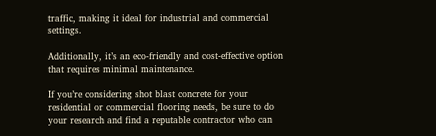traffic, making it ideal for industrial and commercial settings.

Additionally, it’s an eco-friendly and cost-effective option that requires minimal maintenance.

If you’re considering shot blast concrete for your residential or commercial flooring needs, be sure to do your research and find a reputable contractor who can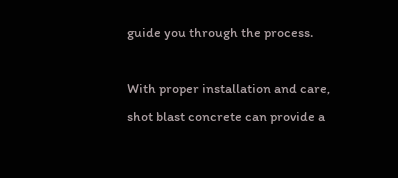guide you through the process.

With proper installation and care, shot blast concrete can provide a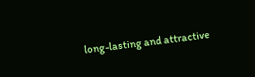long-lasting and attractive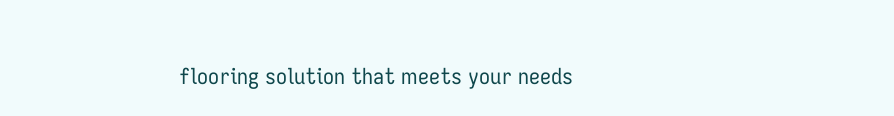flooring solution that meets your needs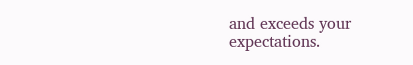and exceeds your expectations.